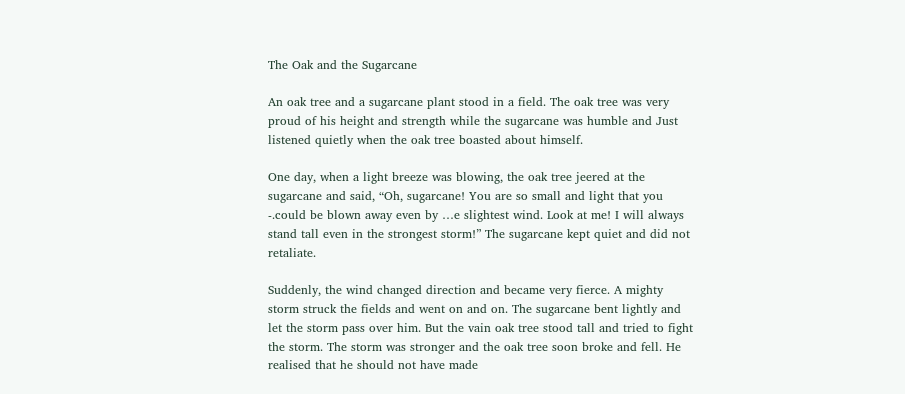The Oak and the Sugarcane

An oak tree and a sugarcane plant stood in a field. The oak tree was very proud of his height and strength while the sugarcane was humble and Just listened quietly when the oak tree boasted about himself.

One day, when a light breeze was blowing, the oak tree jeered at the sugarcane and said, “Oh, sugarcane! You are so small and light that you -.could be blown away even by …e slightest wind. Look at me! I will always stand tall even in the strongest storm!” The sugarcane kept quiet and did not retaliate.

Suddenly, the wind changed direction and became very fierce. A mighty storm struck the fields and went on and on. The sugarcane bent lightly and let the storm pass over him. But the vain oak tree stood tall and tried to fight the storm. The storm was stronger and the oak tree soon broke and fell. He realised that he should not have made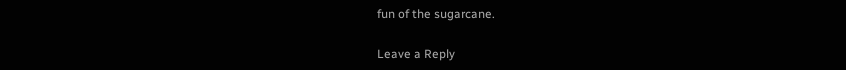fun of the sugarcane.

Leave a Reply